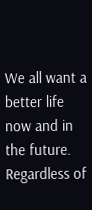We all want a better life now and in the future. Regardless of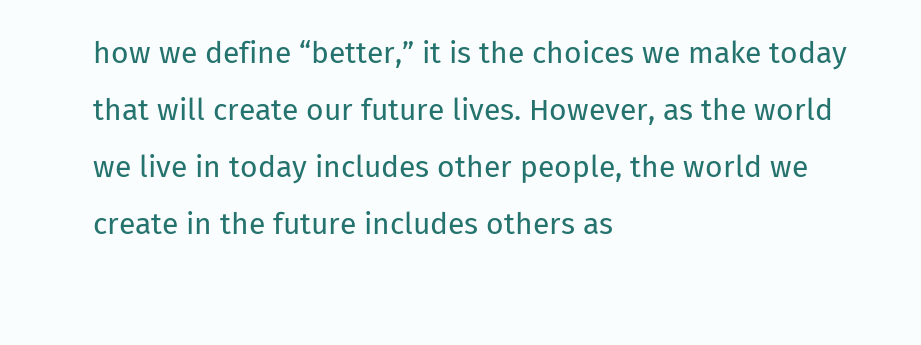how we define “better,” it is the choices we make today that will create our future lives. However, as the world we live in today includes other people, the world we create in the future includes others as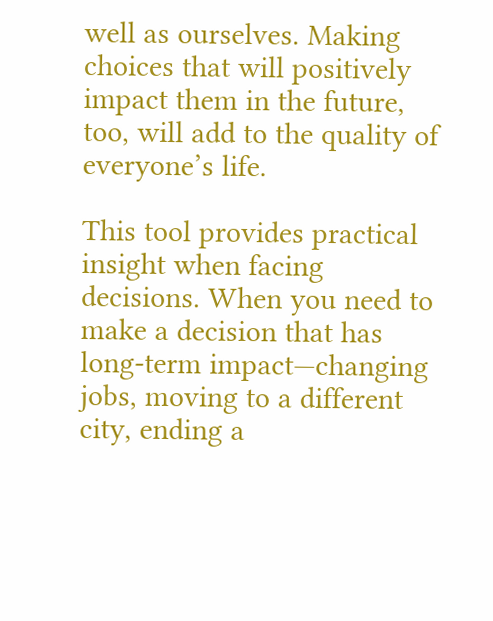well as ourselves. Making choices that will positively impact them in the future, too, will add to the quality of everyone’s life.

This tool provides practical insight when facing decisions. When you need to make a decision that has long-term impact—changing jobs, moving to a different city, ending a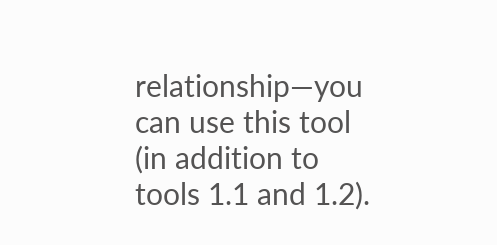relationship—you can use this tool (in addition to tools 1.1 and 1.2).